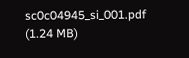sc0c04945_si_001.pdf (1.24 MB)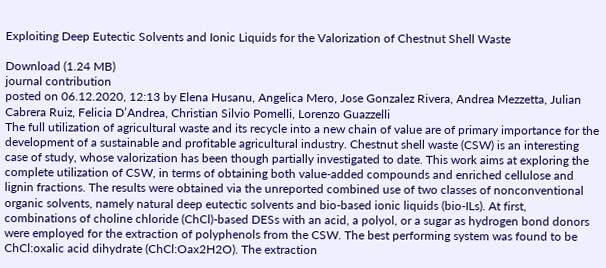Exploiting Deep Eutectic Solvents and Ionic Liquids for the Valorization of Chestnut Shell Waste

Download (1.24 MB)
journal contribution
posted on 06.12.2020, 12:13 by Elena Husanu, Angelica Mero, Jose Gonzalez Rivera, Andrea Mezzetta, Julian Cabrera Ruiz, Felicia D’Andrea, Christian Silvio Pomelli, Lorenzo Guazzelli
The full utilization of agricultural waste and its recycle into a new chain of value are of primary importance for the development of a sustainable and profitable agricultural industry. Chestnut shell waste (CSW) is an interesting case of study, whose valorization has been though partially investigated to date. This work aims at exploring the complete utilization of CSW, in terms of obtaining both value-added compounds and enriched cellulose and lignin fractions. The results were obtained via the unreported combined use of two classes of nonconventional organic solvents, namely natural deep eutectic solvents and bio-based ionic liquids (bio-ILs). At first, combinations of choline chloride (ChCl)-based DESs with an acid, a polyol, or a sugar as hydrogen bond donors were employed for the extraction of polyphenols from the CSW. The best performing system was found to be ChCl:oxalic acid dihydrate (ChCl:Oax2H2O). The extraction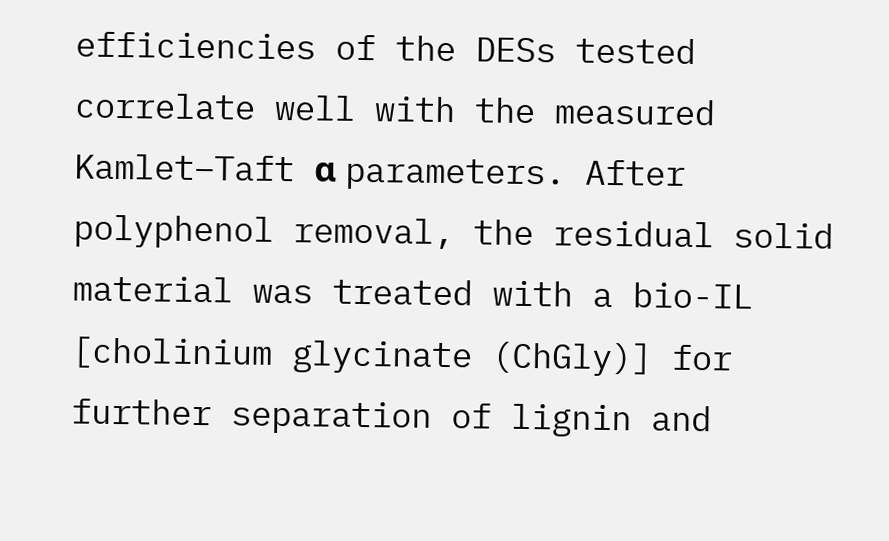efficiencies of the DESs tested correlate well with the measured Kamlet–Taft α parameters. After polyphenol removal, the residual solid material was treated with a bio-IL [cholinium glycinate (ChGly)] for further separation of lignin and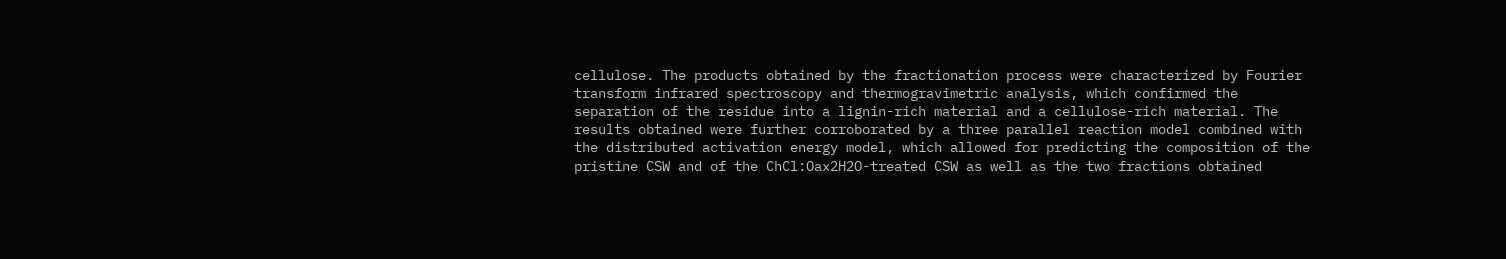cellulose. The products obtained by the fractionation process were characterized by Fourier transform infrared spectroscopy and thermogravimetric analysis, which confirmed the separation of the residue into a lignin-rich material and a cellulose-rich material. The results obtained were further corroborated by a three parallel reaction model combined with the distributed activation energy model, which allowed for predicting the composition of the pristine CSW and of the ChCl:Oax2H2O-treated CSW as well as the two fractions obtained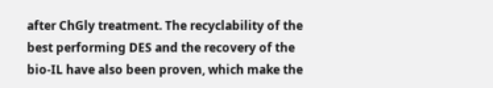after ChGly treatment. The recyclability of the best performing DES and the recovery of the bio-IL have also been proven, which make the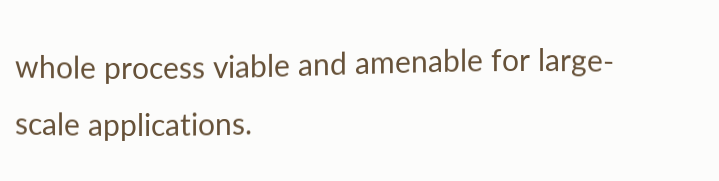whole process viable and amenable for large-scale applications.